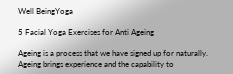Well BeingYoga

5 Facial Yoga Exercises for Anti Ageing

Ageing is a process that we have signed up for naturally. Ageing brings experience and the capability to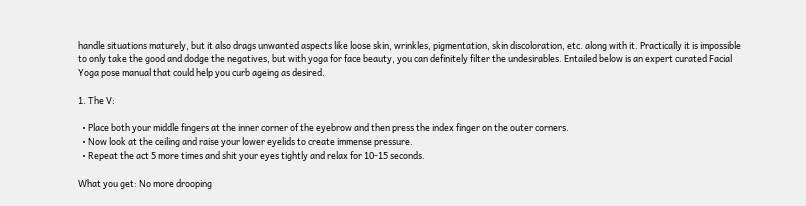handle situations maturely, but it also drags unwanted aspects like loose skin, wrinkles, pigmentation, skin discoloration, etc. along with it. Practically it is impossible to only take the good and dodge the negatives, but with yoga for face beauty, you can definitely filter the undesirables. Entailed below is an expert curated Facial Yoga pose manual that could help you curb ageing as desired.

1. The V:

  • Place both your middle fingers at the inner corner of the eyebrow and then press the index finger on the outer corners.
  • Now look at the ceiling and raise your lower eyelids to create immense pressure.
  • Repeat the act 5 more times and shit your eyes tightly and relax for 10-15 seconds.

What you get: No more drooping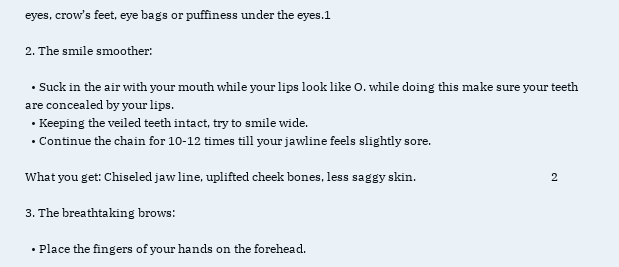eyes, crow’s feet, eye bags or puffiness under the eyes.1

2. The smile smoother:

  • Suck in the air with your mouth while your lips look like O. while doing this make sure your teeth are concealed by your lips.
  • Keeping the veiled teeth intact, try to smile wide.
  • Continue the chain for 10-12 times till your jawline feels slightly sore.

What you get: Chiseled jaw line, uplifted cheek bones, less saggy skin.                                             2

3. The breathtaking brows:

  • Place the fingers of your hands on the forehead.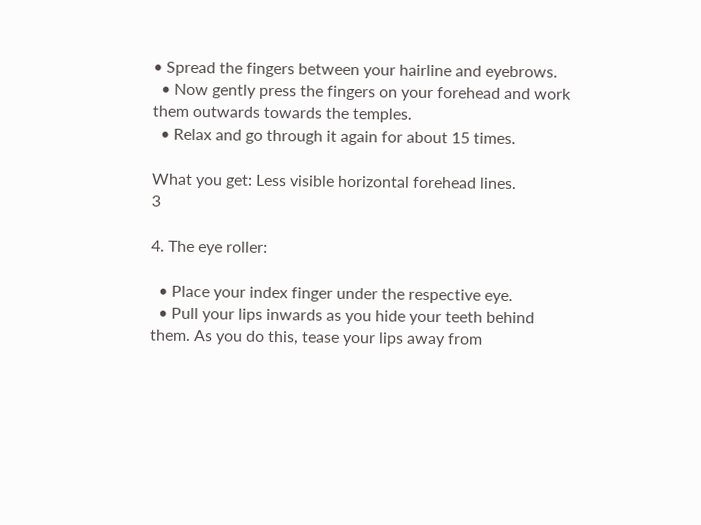• Spread the fingers between your hairline and eyebrows.
  • Now gently press the fingers on your forehead and work them outwards towards the temples.
  • Relax and go through it again for about 15 times.

What you get: Less visible horizontal forehead lines.                                                                                   3

4. The eye roller:

  • Place your index finger under the respective eye.
  • Pull your lips inwards as you hide your teeth behind them. As you do this, tease your lips away from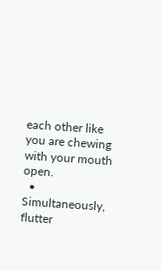each other like you are chewing with your mouth open.
  • Simultaneously, flutter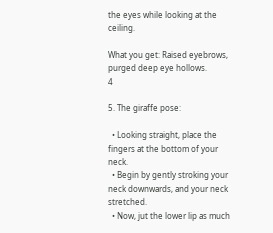the eyes while looking at the ceiling.

What you get: Raised eyebrows, purged deep eye hollows.                                                              4

5. The giraffe pose:

  • Looking straight, place the fingers at the bottom of your neck.
  • Begin by gently stroking your neck downwards, and your neck stretched.
  • Now, jut the lower lip as much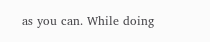as you can. While doing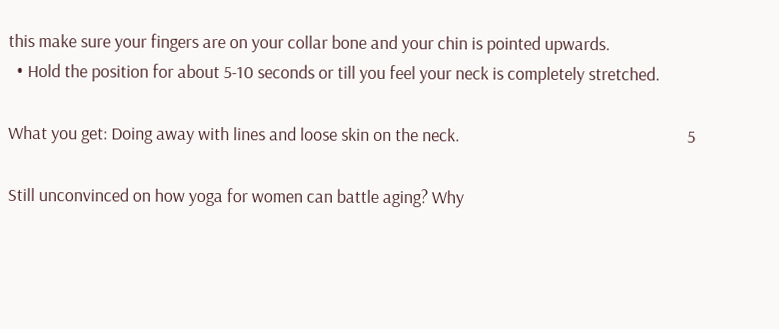this make sure your fingers are on your collar bone and your chin is pointed upwards.
  • Hold the position for about 5-10 seconds or till you feel your neck is completely stretched.

What you get: Doing away with lines and loose skin on the neck.                                                         5

Still unconvinced on how yoga for women can battle aging? Why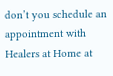don’t you schedule an appointment with Healers at Home at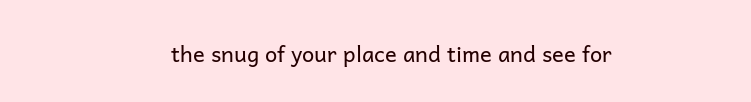the snug of your place and time and see for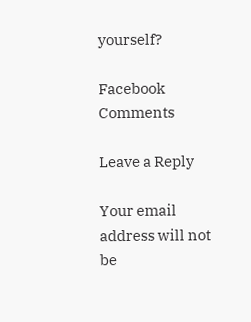yourself?

Facebook Comments

Leave a Reply

Your email address will not be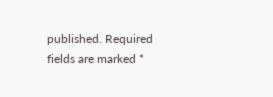published. Required fields are marked *